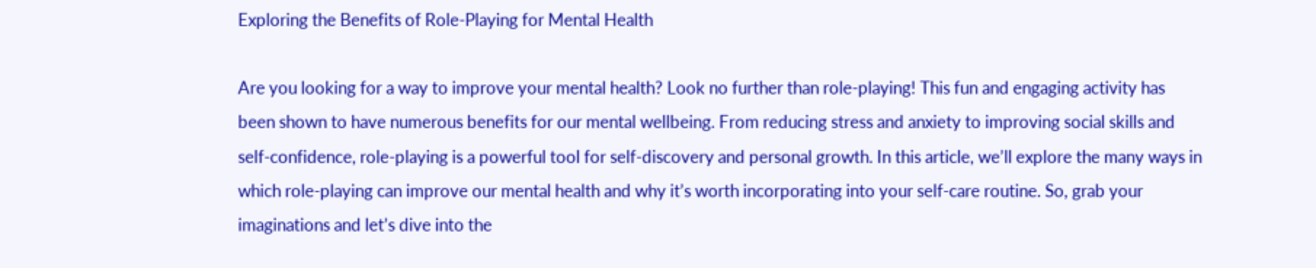Exploring the Benefits of Role-Playing for Mental Health

Are you looking for a way to improve your mental health? Look no further than role-playing! This fun and engaging activity has been shown to have numerous benefits for our mental wellbeing. From reducing stress and anxiety to improving social skills and self-confidence, role-playing is a powerful tool for self-discovery and personal growth. In this article, we’ll explore the many ways in which role-playing can improve our mental health and why it’s worth incorporating into your self-care routine. So, grab your imaginations and let’s dive into the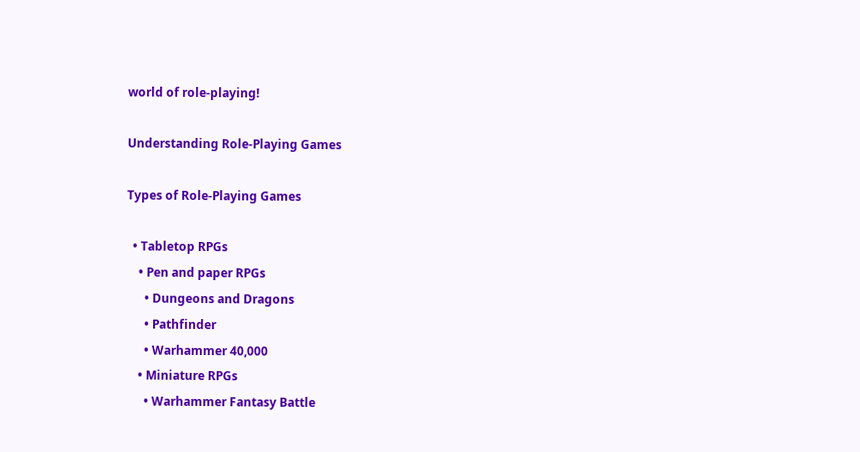world of role-playing!

Understanding Role-Playing Games

Types of Role-Playing Games

  • Tabletop RPGs
    • Pen and paper RPGs
      • Dungeons and Dragons
      • Pathfinder
      • Warhammer 40,000
    • Miniature RPGs
      • Warhammer Fantasy Battle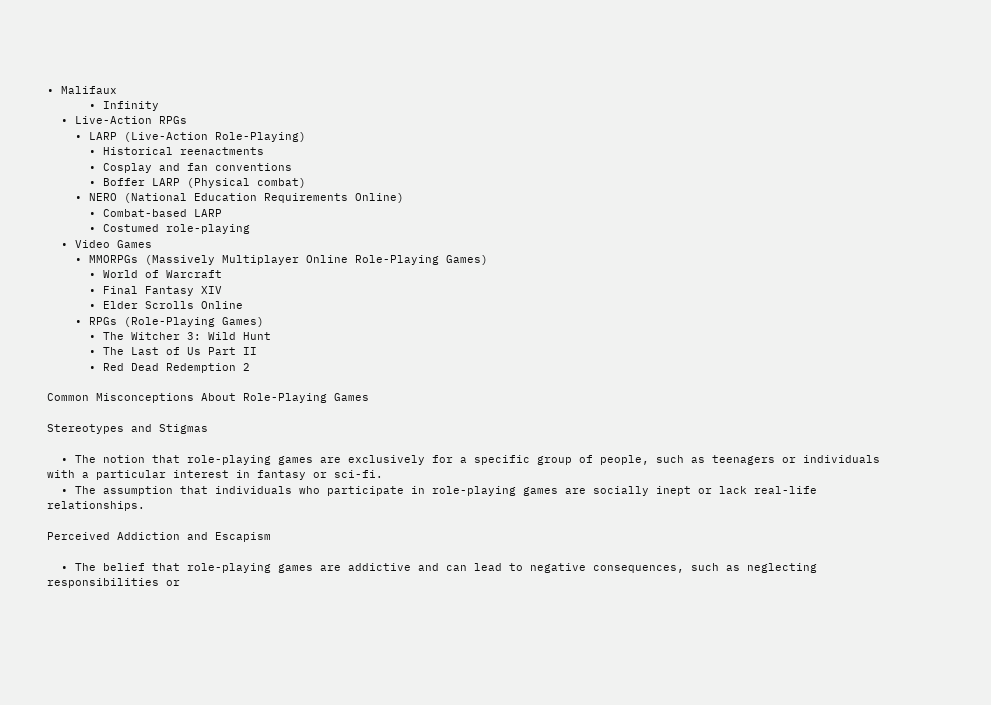• Malifaux
      • Infinity
  • Live-Action RPGs
    • LARP (Live-Action Role-Playing)
      • Historical reenactments
      • Cosplay and fan conventions
      • Boffer LARP (Physical combat)
    • NERO (National Education Requirements Online)
      • Combat-based LARP
      • Costumed role-playing
  • Video Games
    • MMORPGs (Massively Multiplayer Online Role-Playing Games)
      • World of Warcraft
      • Final Fantasy XIV
      • Elder Scrolls Online
    • RPGs (Role-Playing Games)
      • The Witcher 3: Wild Hunt
      • The Last of Us Part II
      • Red Dead Redemption 2

Common Misconceptions About Role-Playing Games

Stereotypes and Stigmas

  • The notion that role-playing games are exclusively for a specific group of people, such as teenagers or individuals with a particular interest in fantasy or sci-fi.
  • The assumption that individuals who participate in role-playing games are socially inept or lack real-life relationships.

Perceived Addiction and Escapism

  • The belief that role-playing games are addictive and can lead to negative consequences, such as neglecting responsibilities or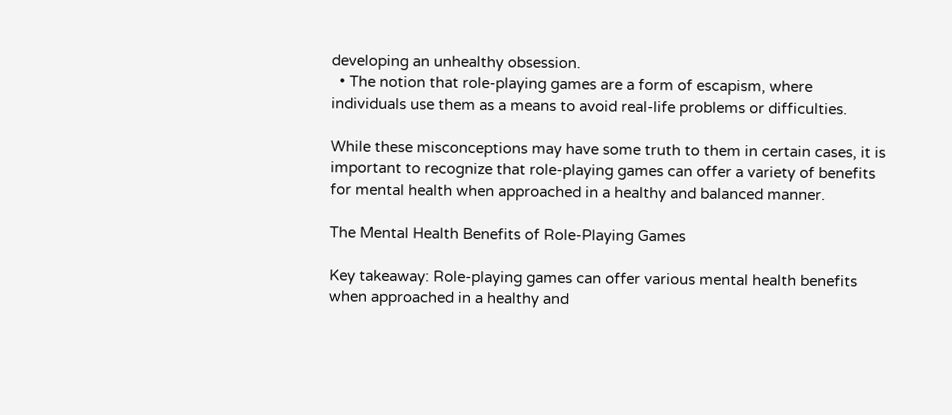developing an unhealthy obsession.
  • The notion that role-playing games are a form of escapism, where individuals use them as a means to avoid real-life problems or difficulties.

While these misconceptions may have some truth to them in certain cases, it is important to recognize that role-playing games can offer a variety of benefits for mental health when approached in a healthy and balanced manner.

The Mental Health Benefits of Role-Playing Games

Key takeaway: Role-playing games can offer various mental health benefits when approached in a healthy and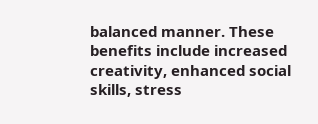balanced manner. These benefits include increased creativity, enhanced social skills, stress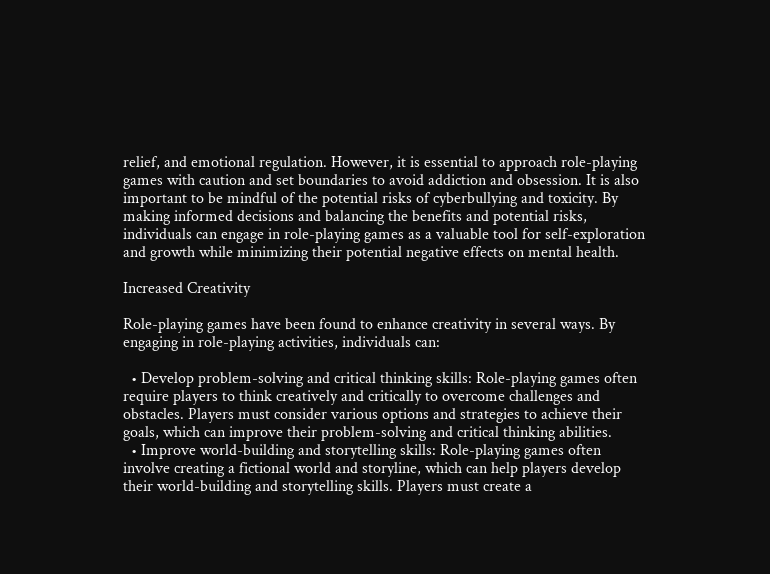relief, and emotional regulation. However, it is essential to approach role-playing games with caution and set boundaries to avoid addiction and obsession. It is also important to be mindful of the potential risks of cyberbullying and toxicity. By making informed decisions and balancing the benefits and potential risks, individuals can engage in role-playing games as a valuable tool for self-exploration and growth while minimizing their potential negative effects on mental health.

Increased Creativity

Role-playing games have been found to enhance creativity in several ways. By engaging in role-playing activities, individuals can:

  • Develop problem-solving and critical thinking skills: Role-playing games often require players to think creatively and critically to overcome challenges and obstacles. Players must consider various options and strategies to achieve their goals, which can improve their problem-solving and critical thinking abilities.
  • Improve world-building and storytelling skills: Role-playing games often involve creating a fictional world and storyline, which can help players develop their world-building and storytelling skills. Players must create a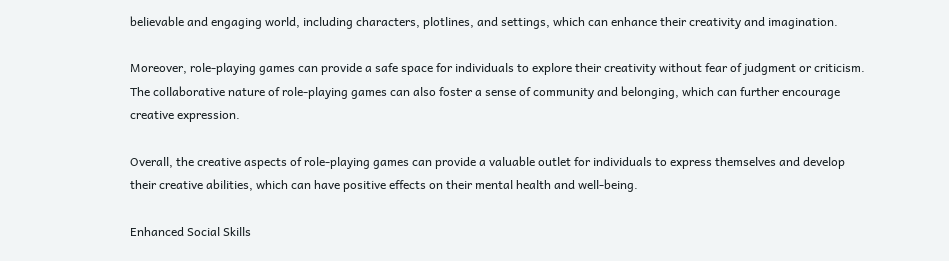believable and engaging world, including characters, plotlines, and settings, which can enhance their creativity and imagination.

Moreover, role-playing games can provide a safe space for individuals to explore their creativity without fear of judgment or criticism. The collaborative nature of role-playing games can also foster a sense of community and belonging, which can further encourage creative expression.

Overall, the creative aspects of role-playing games can provide a valuable outlet for individuals to express themselves and develop their creative abilities, which can have positive effects on their mental health and well-being.

Enhanced Social Skills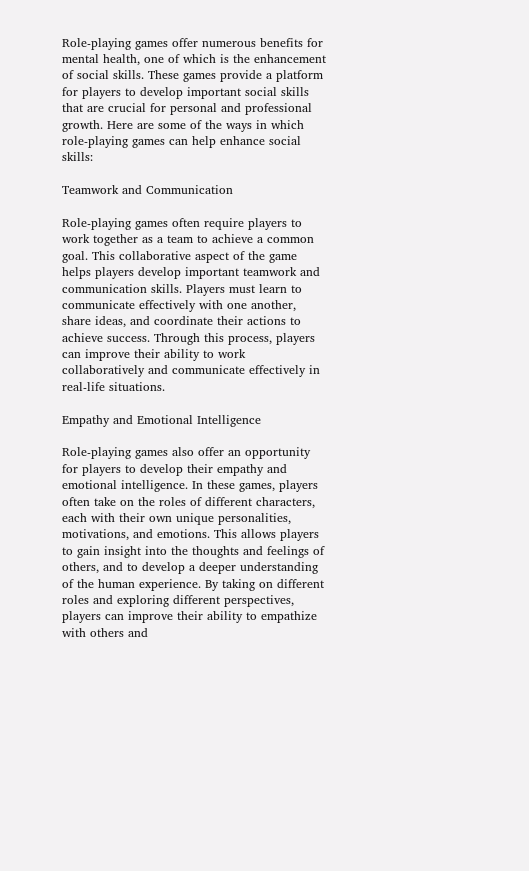Role-playing games offer numerous benefits for mental health, one of which is the enhancement of social skills. These games provide a platform for players to develop important social skills that are crucial for personal and professional growth. Here are some of the ways in which role-playing games can help enhance social skills:

Teamwork and Communication

Role-playing games often require players to work together as a team to achieve a common goal. This collaborative aspect of the game helps players develop important teamwork and communication skills. Players must learn to communicate effectively with one another, share ideas, and coordinate their actions to achieve success. Through this process, players can improve their ability to work collaboratively and communicate effectively in real-life situations.

Empathy and Emotional Intelligence

Role-playing games also offer an opportunity for players to develop their empathy and emotional intelligence. In these games, players often take on the roles of different characters, each with their own unique personalities, motivations, and emotions. This allows players to gain insight into the thoughts and feelings of others, and to develop a deeper understanding of the human experience. By taking on different roles and exploring different perspectives, players can improve their ability to empathize with others and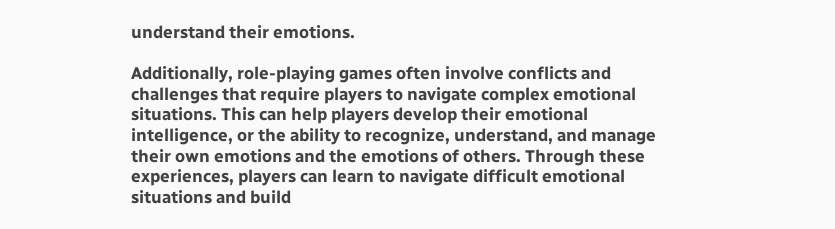understand their emotions.

Additionally, role-playing games often involve conflicts and challenges that require players to navigate complex emotional situations. This can help players develop their emotional intelligence, or the ability to recognize, understand, and manage their own emotions and the emotions of others. Through these experiences, players can learn to navigate difficult emotional situations and build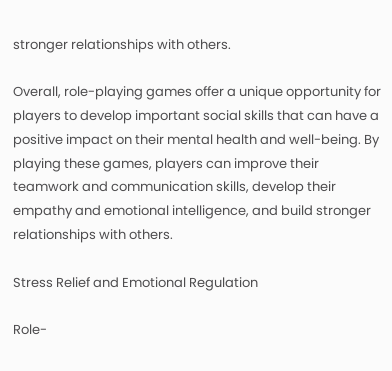stronger relationships with others.

Overall, role-playing games offer a unique opportunity for players to develop important social skills that can have a positive impact on their mental health and well-being. By playing these games, players can improve their teamwork and communication skills, develop their empathy and emotional intelligence, and build stronger relationships with others.

Stress Relief and Emotional Regulation

Role-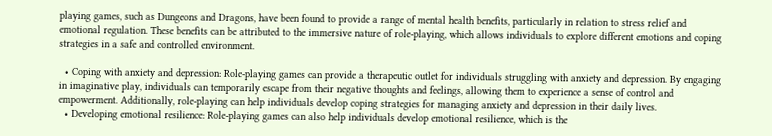playing games, such as Dungeons and Dragons, have been found to provide a range of mental health benefits, particularly in relation to stress relief and emotional regulation. These benefits can be attributed to the immersive nature of role-playing, which allows individuals to explore different emotions and coping strategies in a safe and controlled environment.

  • Coping with anxiety and depression: Role-playing games can provide a therapeutic outlet for individuals struggling with anxiety and depression. By engaging in imaginative play, individuals can temporarily escape from their negative thoughts and feelings, allowing them to experience a sense of control and empowerment. Additionally, role-playing can help individuals develop coping strategies for managing anxiety and depression in their daily lives.
  • Developing emotional resilience: Role-playing games can also help individuals develop emotional resilience, which is the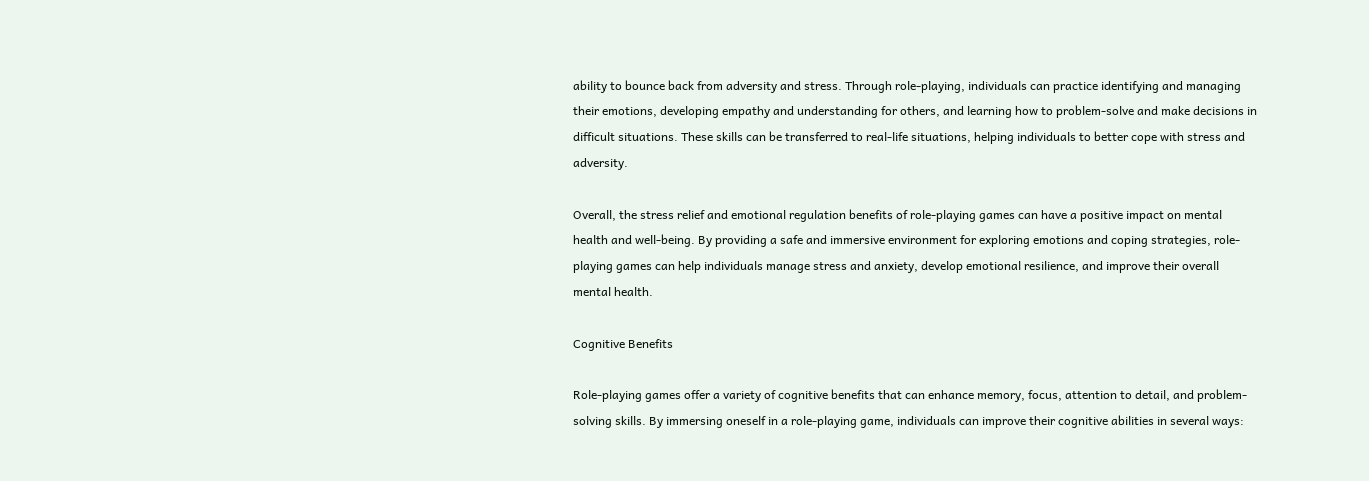ability to bounce back from adversity and stress. Through role-playing, individuals can practice identifying and managing their emotions, developing empathy and understanding for others, and learning how to problem-solve and make decisions in difficult situations. These skills can be transferred to real-life situations, helping individuals to better cope with stress and adversity.

Overall, the stress relief and emotional regulation benefits of role-playing games can have a positive impact on mental health and well-being. By providing a safe and immersive environment for exploring emotions and coping strategies, role-playing games can help individuals manage stress and anxiety, develop emotional resilience, and improve their overall mental health.

Cognitive Benefits

Role-playing games offer a variety of cognitive benefits that can enhance memory, focus, attention to detail, and problem-solving skills. By immersing oneself in a role-playing game, individuals can improve their cognitive abilities in several ways: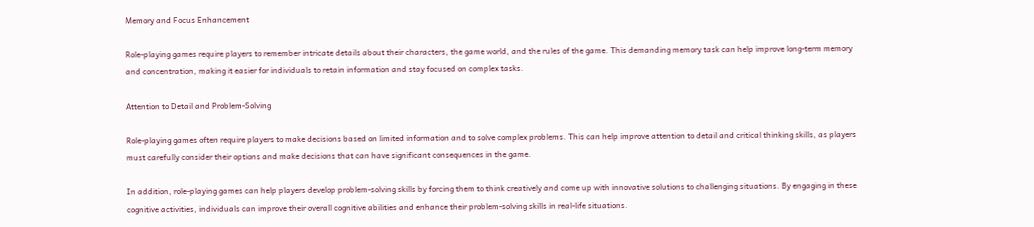Memory and Focus Enhancement

Role-playing games require players to remember intricate details about their characters, the game world, and the rules of the game. This demanding memory task can help improve long-term memory and concentration, making it easier for individuals to retain information and stay focused on complex tasks.

Attention to Detail and Problem-Solving

Role-playing games often require players to make decisions based on limited information and to solve complex problems. This can help improve attention to detail and critical thinking skills, as players must carefully consider their options and make decisions that can have significant consequences in the game.

In addition, role-playing games can help players develop problem-solving skills by forcing them to think creatively and come up with innovative solutions to challenging situations. By engaging in these cognitive activities, individuals can improve their overall cognitive abilities and enhance their problem-solving skills in real-life situations.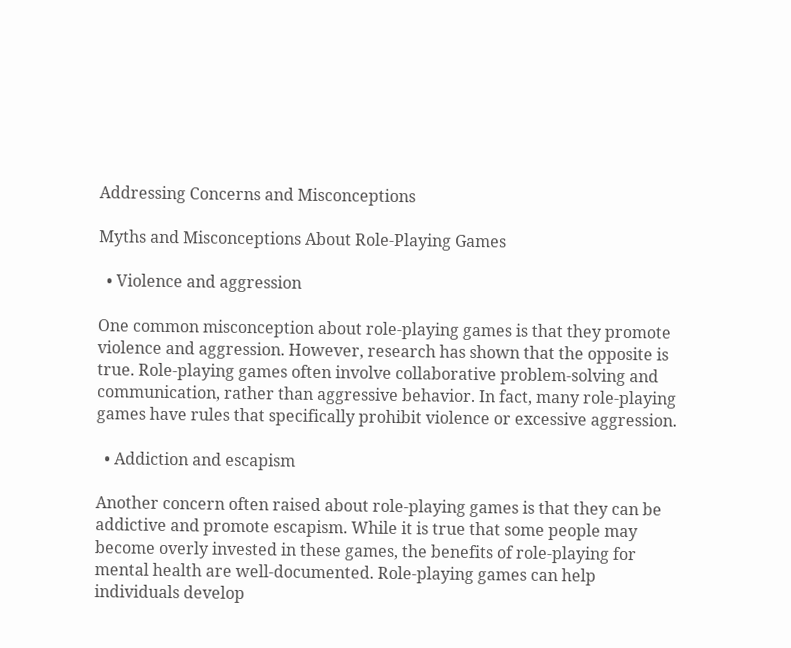Addressing Concerns and Misconceptions

Myths and Misconceptions About Role-Playing Games

  • Violence and aggression

One common misconception about role-playing games is that they promote violence and aggression. However, research has shown that the opposite is true. Role-playing games often involve collaborative problem-solving and communication, rather than aggressive behavior. In fact, many role-playing games have rules that specifically prohibit violence or excessive aggression.

  • Addiction and escapism

Another concern often raised about role-playing games is that they can be addictive and promote escapism. While it is true that some people may become overly invested in these games, the benefits of role-playing for mental health are well-documented. Role-playing games can help individuals develop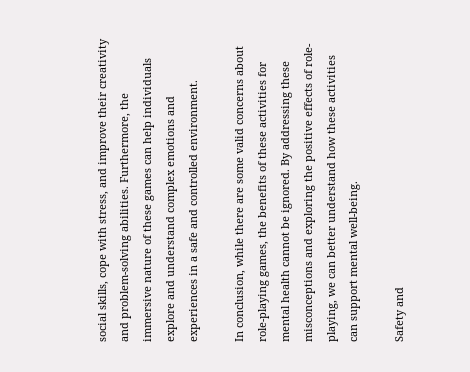social skills, cope with stress, and improve their creativity and problem-solving abilities. Furthermore, the immersive nature of these games can help individuals explore and understand complex emotions and experiences in a safe and controlled environment.

In conclusion, while there are some valid concerns about role-playing games, the benefits of these activities for mental health cannot be ignored. By addressing these misconceptions and exploring the positive effects of role-playing, we can better understand how these activities can support mental well-being.

Safety and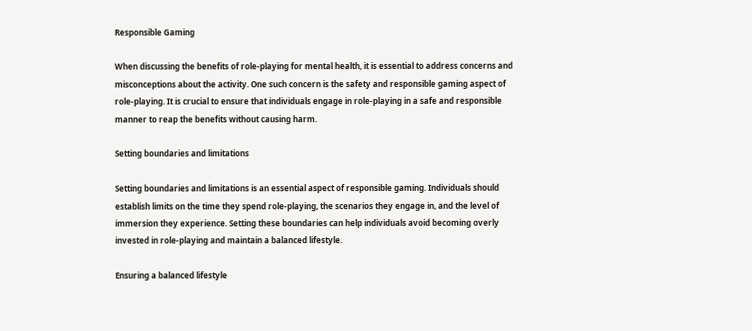Responsible Gaming

When discussing the benefits of role-playing for mental health, it is essential to address concerns and misconceptions about the activity. One such concern is the safety and responsible gaming aspect of role-playing. It is crucial to ensure that individuals engage in role-playing in a safe and responsible manner to reap the benefits without causing harm.

Setting boundaries and limitations

Setting boundaries and limitations is an essential aspect of responsible gaming. Individuals should establish limits on the time they spend role-playing, the scenarios they engage in, and the level of immersion they experience. Setting these boundaries can help individuals avoid becoming overly invested in role-playing and maintain a balanced lifestyle.

Ensuring a balanced lifestyle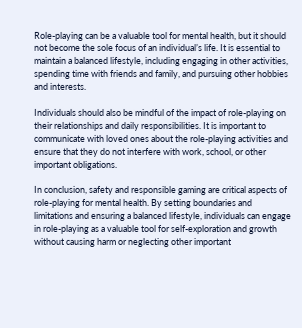Role-playing can be a valuable tool for mental health, but it should not become the sole focus of an individual’s life. It is essential to maintain a balanced lifestyle, including engaging in other activities, spending time with friends and family, and pursuing other hobbies and interests.

Individuals should also be mindful of the impact of role-playing on their relationships and daily responsibilities. It is important to communicate with loved ones about the role-playing activities and ensure that they do not interfere with work, school, or other important obligations.

In conclusion, safety and responsible gaming are critical aspects of role-playing for mental health. By setting boundaries and limitations and ensuring a balanced lifestyle, individuals can engage in role-playing as a valuable tool for self-exploration and growth without causing harm or neglecting other important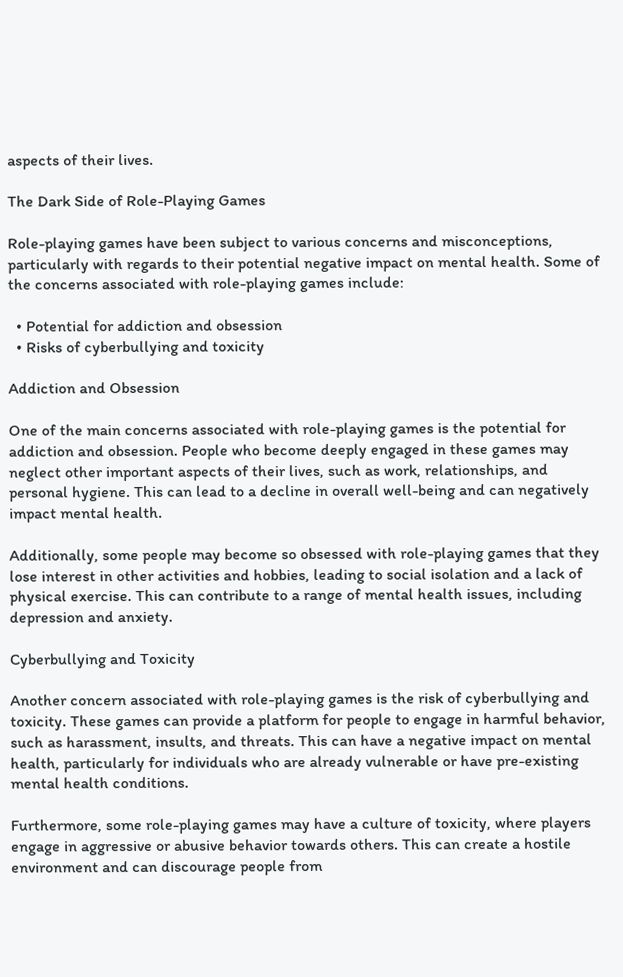aspects of their lives.

The Dark Side of Role-Playing Games

Role-playing games have been subject to various concerns and misconceptions, particularly with regards to their potential negative impact on mental health. Some of the concerns associated with role-playing games include:

  • Potential for addiction and obsession
  • Risks of cyberbullying and toxicity

Addiction and Obsession

One of the main concerns associated with role-playing games is the potential for addiction and obsession. People who become deeply engaged in these games may neglect other important aspects of their lives, such as work, relationships, and personal hygiene. This can lead to a decline in overall well-being and can negatively impact mental health.

Additionally, some people may become so obsessed with role-playing games that they lose interest in other activities and hobbies, leading to social isolation and a lack of physical exercise. This can contribute to a range of mental health issues, including depression and anxiety.

Cyberbullying and Toxicity

Another concern associated with role-playing games is the risk of cyberbullying and toxicity. These games can provide a platform for people to engage in harmful behavior, such as harassment, insults, and threats. This can have a negative impact on mental health, particularly for individuals who are already vulnerable or have pre-existing mental health conditions.

Furthermore, some role-playing games may have a culture of toxicity, where players engage in aggressive or abusive behavior towards others. This can create a hostile environment and can discourage people from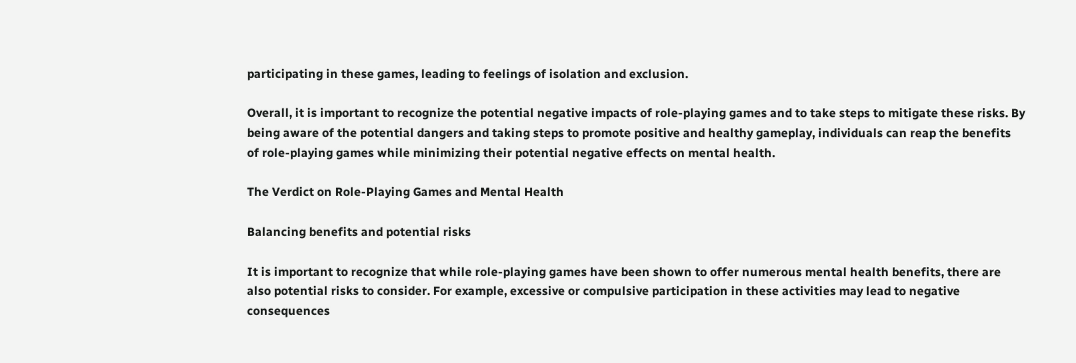participating in these games, leading to feelings of isolation and exclusion.

Overall, it is important to recognize the potential negative impacts of role-playing games and to take steps to mitigate these risks. By being aware of the potential dangers and taking steps to promote positive and healthy gameplay, individuals can reap the benefits of role-playing games while minimizing their potential negative effects on mental health.

The Verdict on Role-Playing Games and Mental Health

Balancing benefits and potential risks

It is important to recognize that while role-playing games have been shown to offer numerous mental health benefits, there are also potential risks to consider. For example, excessive or compulsive participation in these activities may lead to negative consequences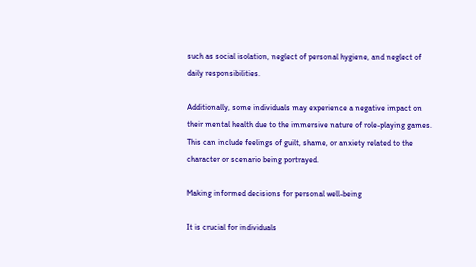such as social isolation, neglect of personal hygiene, and neglect of daily responsibilities.

Additionally, some individuals may experience a negative impact on their mental health due to the immersive nature of role-playing games. This can include feelings of guilt, shame, or anxiety related to the character or scenario being portrayed.

Making informed decisions for personal well-being

It is crucial for individuals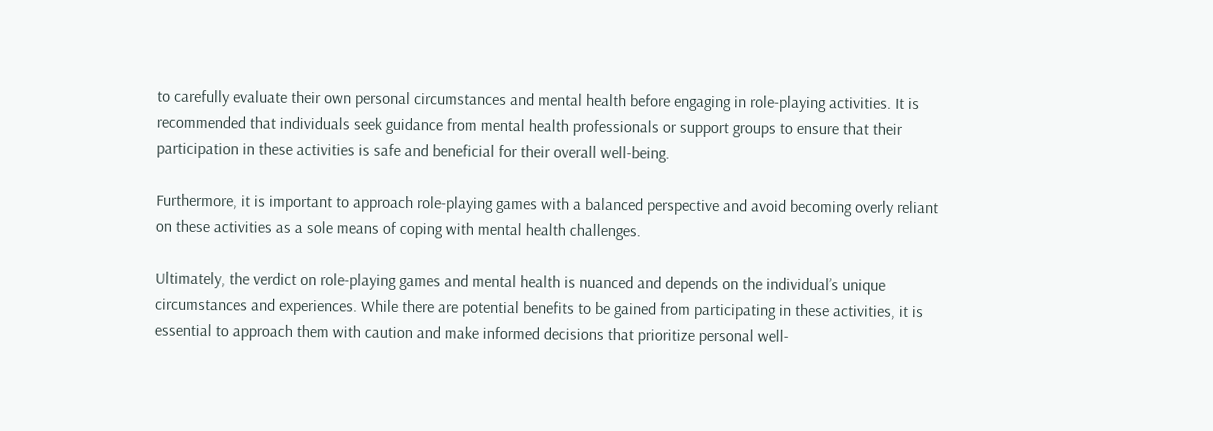to carefully evaluate their own personal circumstances and mental health before engaging in role-playing activities. It is recommended that individuals seek guidance from mental health professionals or support groups to ensure that their participation in these activities is safe and beneficial for their overall well-being.

Furthermore, it is important to approach role-playing games with a balanced perspective and avoid becoming overly reliant on these activities as a sole means of coping with mental health challenges.

Ultimately, the verdict on role-playing games and mental health is nuanced and depends on the individual’s unique circumstances and experiences. While there are potential benefits to be gained from participating in these activities, it is essential to approach them with caution and make informed decisions that prioritize personal well-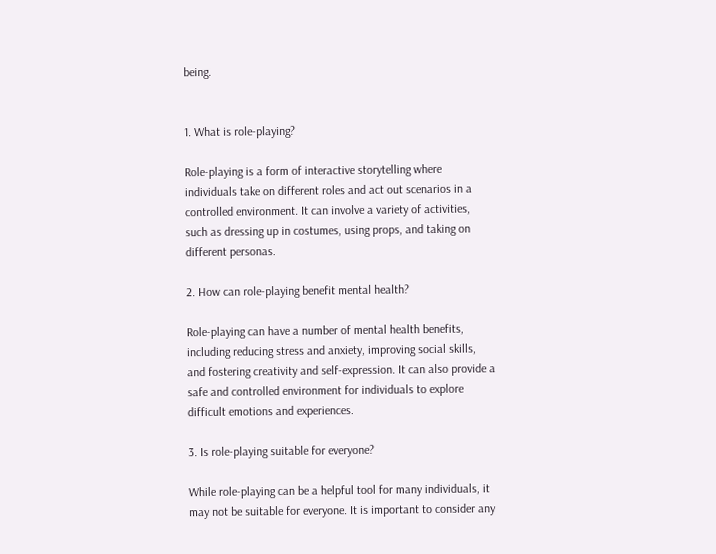being.


1. What is role-playing?

Role-playing is a form of interactive storytelling where individuals take on different roles and act out scenarios in a controlled environment. It can involve a variety of activities, such as dressing up in costumes, using props, and taking on different personas.

2. How can role-playing benefit mental health?

Role-playing can have a number of mental health benefits, including reducing stress and anxiety, improving social skills, and fostering creativity and self-expression. It can also provide a safe and controlled environment for individuals to explore difficult emotions and experiences.

3. Is role-playing suitable for everyone?

While role-playing can be a helpful tool for many individuals, it may not be suitable for everyone. It is important to consider any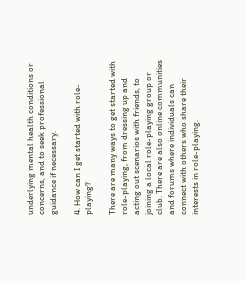underlying mental health conditions or concerns, and to seek professional guidance if necessary.

4. How can I get started with role-playing?

There are many ways to get started with role-playing, from dressing up and acting out scenarios with friends, to joining a local role-playing group or club. There are also online communities and forums where individuals can connect with others who share their interests in role-playing.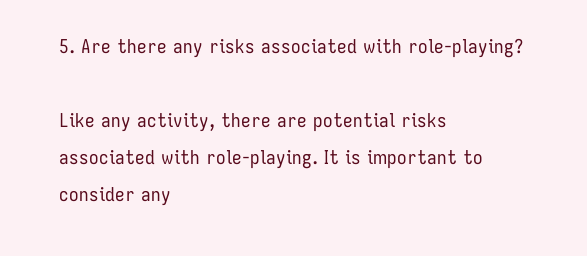5. Are there any risks associated with role-playing?

Like any activity, there are potential risks associated with role-playing. It is important to consider any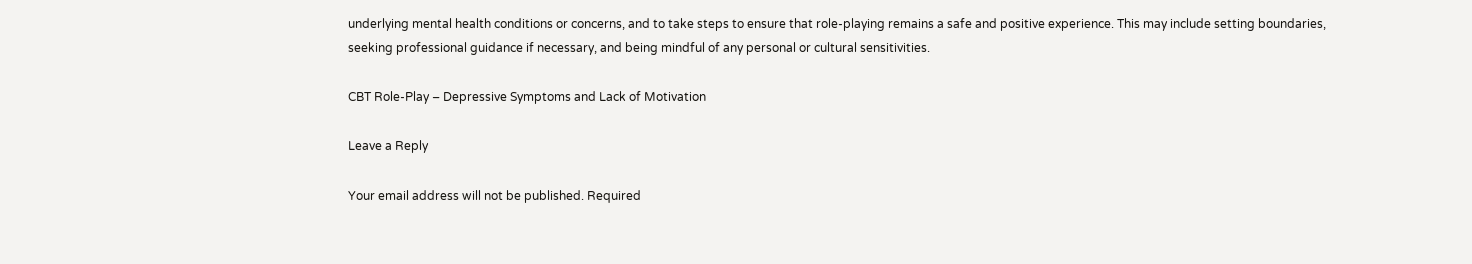underlying mental health conditions or concerns, and to take steps to ensure that role-playing remains a safe and positive experience. This may include setting boundaries, seeking professional guidance if necessary, and being mindful of any personal or cultural sensitivities.

CBT Role-Play – Depressive Symptoms and Lack of Motivation

Leave a Reply

Your email address will not be published. Required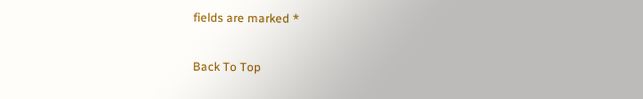fields are marked *

Back To Top